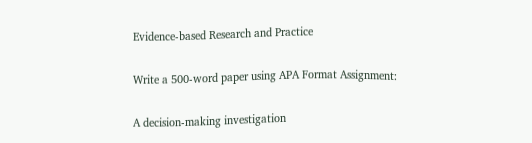Evidence-based Research and Practice

Write a 500-word paper using APA Format Assignment:

A decision-making investigation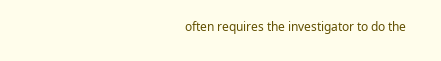often requires the investigator to do the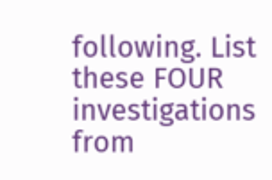following. List these FOUR investigations from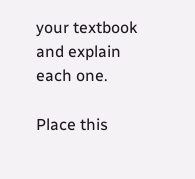your textbook and explain each one.

Place this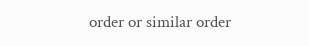order or similar order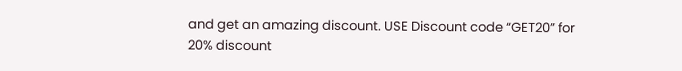and get an amazing discount. USE Discount code “GET20” for 20% discount